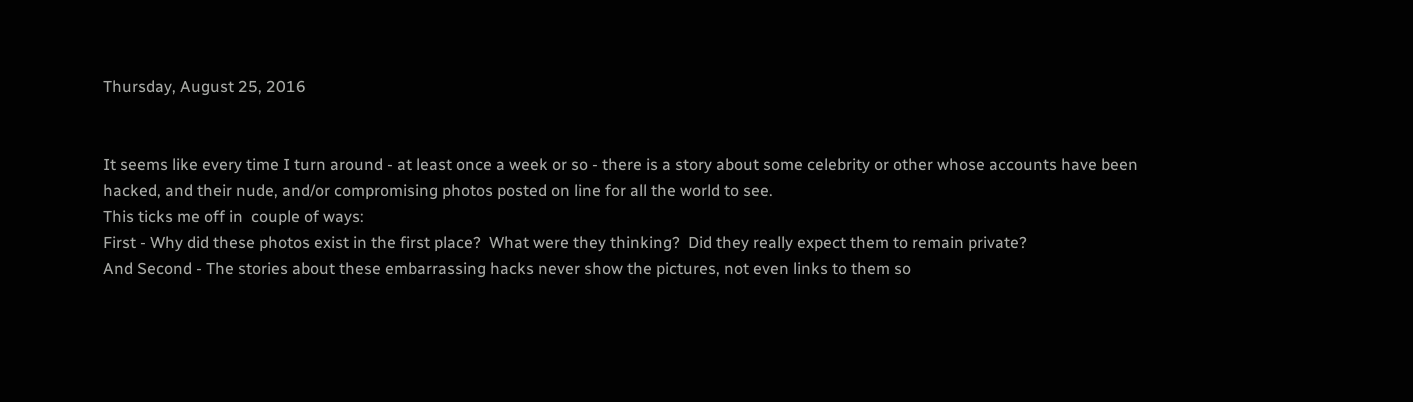Thursday, August 25, 2016


It seems like every time I turn around - at least once a week or so - there is a story about some celebrity or other whose accounts have been hacked, and their nude, and/or compromising photos posted on line for all the world to see.
This ticks me off in  couple of ways:
First - Why did these photos exist in the first place?  What were they thinking?  Did they really expect them to remain private?
And Second - The stories about these embarrassing hacks never show the pictures, not even links to them so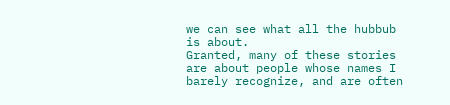we can see what all the hubbub is about.
Granted, many of these stories are about people whose names I barely recognize, and are often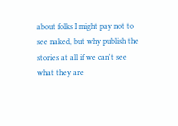about folks I might pay not to see naked, but why publish the stories at all if we can't see what they are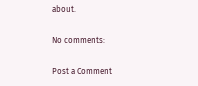about.

No comments:

Post a Comment